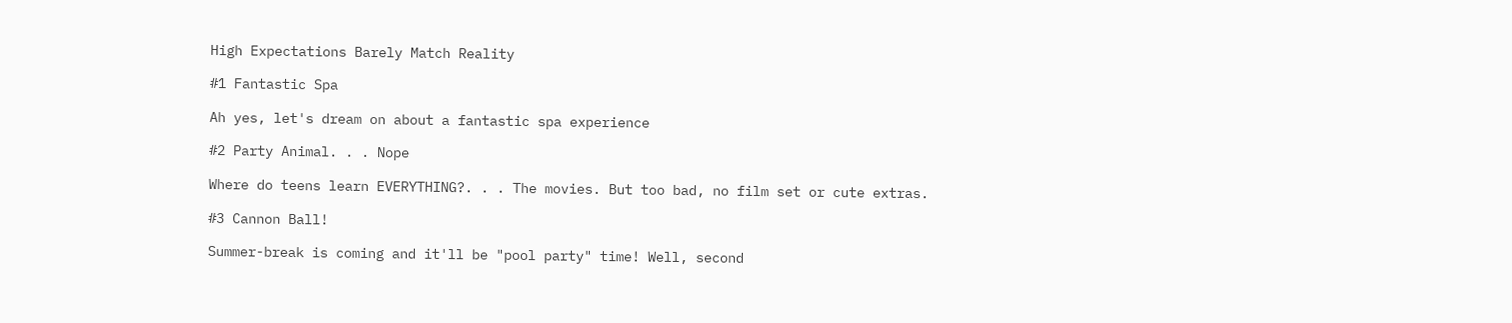High Expectations Barely Match Reality

#1 Fantastic Spa

Ah yes, let's dream on about a fantastic spa experience

#2 Party Animal. . . Nope

Where do teens learn EVERYTHING?. . . The movies. But too bad, no film set or cute extras.

#3 Cannon Ball!

Summer-break is coming and it'll be "pool party" time! Well, second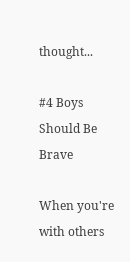thought...

#4 Boys Should Be Brave

When you're with others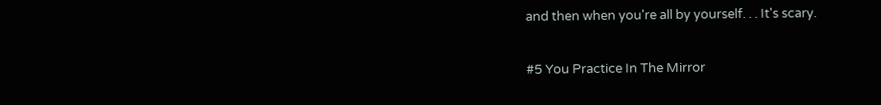and then when you're all by yourself. . . It's scary.

#5 You Practice In The Mirror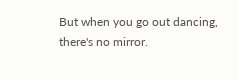But when you go out dancing, there's no mirror.